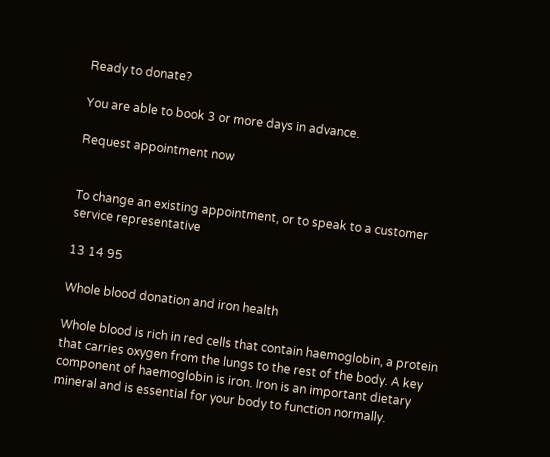Ready to donate?

You are able to book 3 or more days in advance.

Request appointment now


To change an existing appointment, or to speak to a customer service representative

13 14 95

Whole blood donation and iron health

Whole blood is rich in red cells that contain haemoglobin, a protein that carries oxygen from the lungs to the rest of the body. A key component of haemoglobin is iron. Iron is an important dietary mineral and is essential for your body to function normally.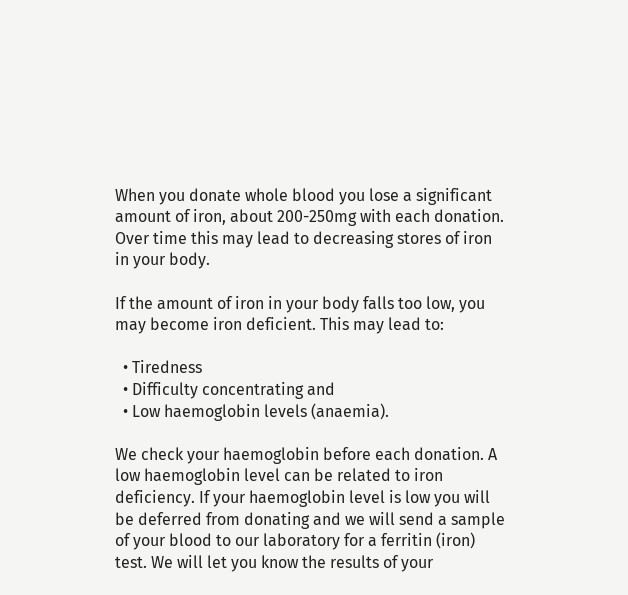When you donate whole blood you lose a significant amount of iron, about 200-250mg with each donation. Over time this may lead to decreasing stores of iron in your body.

If the amount of iron in your body falls too low, you may become iron deficient. This may lead to:

  • Tiredness
  • Difficulty concentrating and
  • Low haemoglobin levels (anaemia).

We check your haemoglobin before each donation. A low haemoglobin level can be related to iron deficiency. If your haemoglobin level is low you will be deferred from donating and we will send a sample of your blood to our laboratory for a ferritin (iron) test. We will let you know the results of your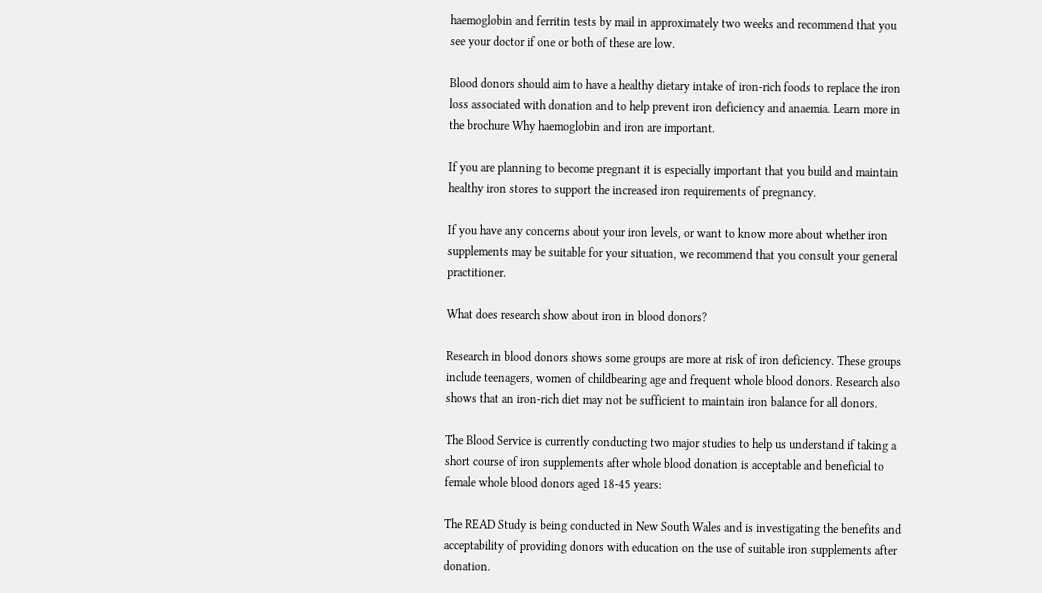haemoglobin and ferritin tests by mail in approximately two weeks and recommend that you see your doctor if one or both of these are low.

Blood donors should aim to have a healthy dietary intake of iron-rich foods to replace the iron loss associated with donation and to help prevent iron deficiency and anaemia. Learn more in the brochure Why haemoglobin and iron are important.

If you are planning to become pregnant it is especially important that you build and maintain healthy iron stores to support the increased iron requirements of pregnancy.

If you have any concerns about your iron levels, or want to know more about whether iron supplements may be suitable for your situation, we recommend that you consult your general practitioner.

What does research show about iron in blood donors?

Research in blood donors shows some groups are more at risk of iron deficiency. These groups include teenagers, women of childbearing age and frequent whole blood donors. Research also shows that an iron-rich diet may not be sufficient to maintain iron balance for all donors.

The Blood Service is currently conducting two major studies to help us understand if taking a short course of iron supplements after whole blood donation is acceptable and beneficial to female whole blood donors aged 18-45 years:

The READ Study is being conducted in New South Wales and is investigating the benefits and acceptability of providing donors with education on the use of suitable iron supplements after donation.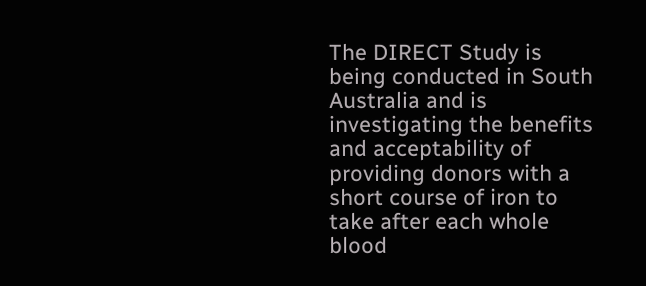The DIRECT Study is being conducted in South Australia and is investigating the benefits and acceptability of providing donors with a short course of iron to take after each whole blood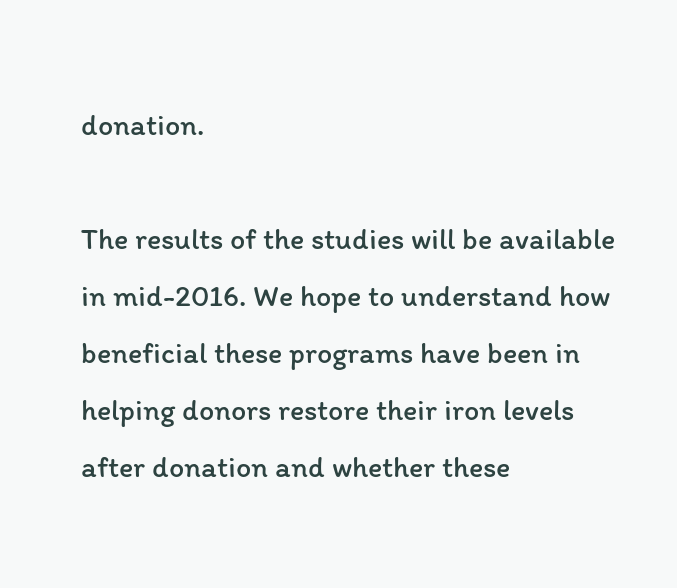donation.

The results of the studies will be available in mid-2016. We hope to understand how beneficial these programs have been in helping donors restore their iron levels after donation and whether these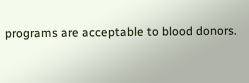programs are acceptable to blood donors.